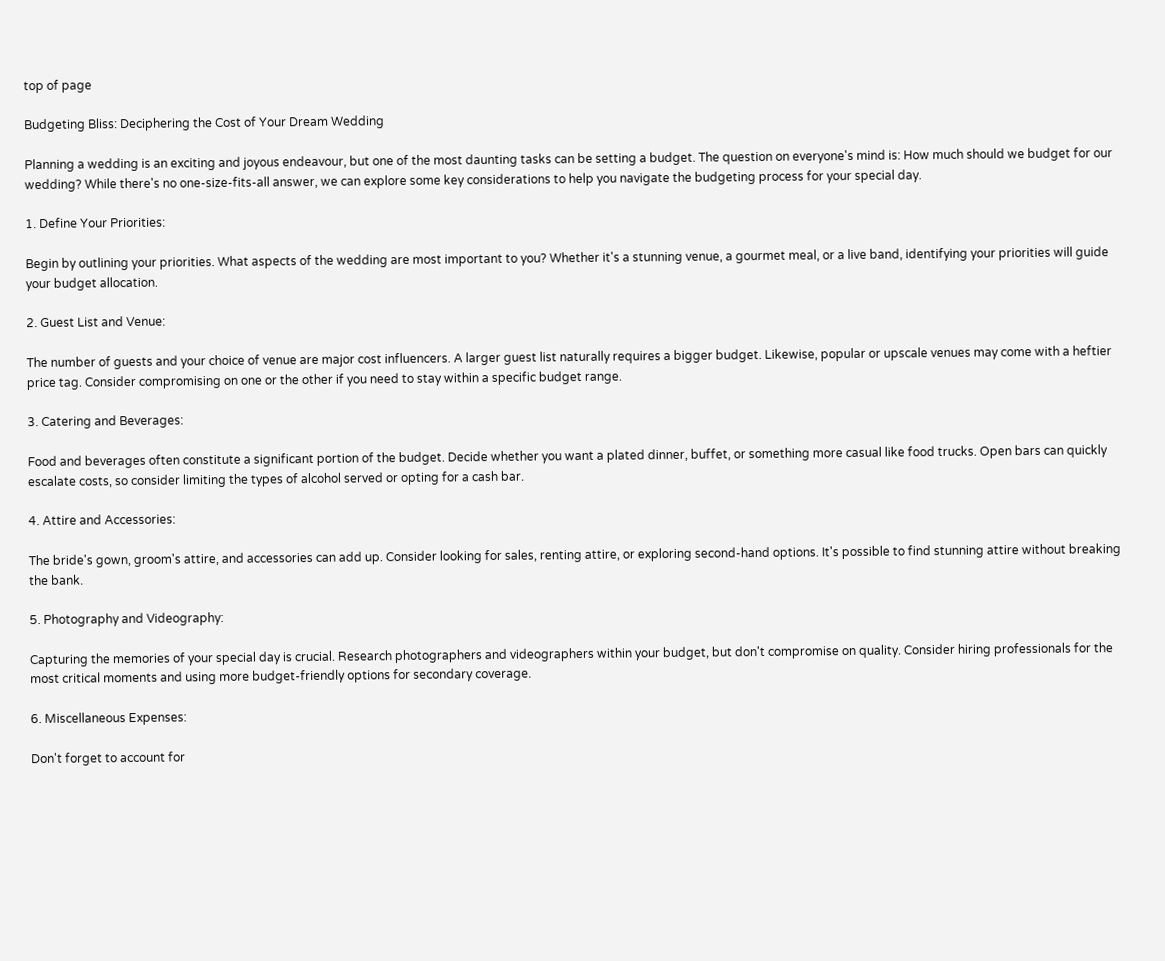top of page

Budgeting Bliss: Deciphering the Cost of Your Dream Wedding

Planning a wedding is an exciting and joyous endeavour, but one of the most daunting tasks can be setting a budget. The question on everyone's mind is: How much should we budget for our wedding? While there's no one-size-fits-all answer, we can explore some key considerations to help you navigate the budgeting process for your special day.

1. Define Your Priorities:

Begin by outlining your priorities. What aspects of the wedding are most important to you? Whether it's a stunning venue, a gourmet meal, or a live band, identifying your priorities will guide your budget allocation.

2. Guest List and Venue:

The number of guests and your choice of venue are major cost influencers. A larger guest list naturally requires a bigger budget. Likewise, popular or upscale venues may come with a heftier price tag. Consider compromising on one or the other if you need to stay within a specific budget range.

3. Catering and Beverages:

Food and beverages often constitute a significant portion of the budget. Decide whether you want a plated dinner, buffet, or something more casual like food trucks. Open bars can quickly escalate costs, so consider limiting the types of alcohol served or opting for a cash bar.

4. Attire and Accessories:

The bride's gown, groom's attire, and accessories can add up. Consider looking for sales, renting attire, or exploring second-hand options. It's possible to find stunning attire without breaking the bank.

5. Photography and Videography:

Capturing the memories of your special day is crucial. Research photographers and videographers within your budget, but don't compromise on quality. Consider hiring professionals for the most critical moments and using more budget-friendly options for secondary coverage.

6. Miscellaneous Expenses:

Don't forget to account for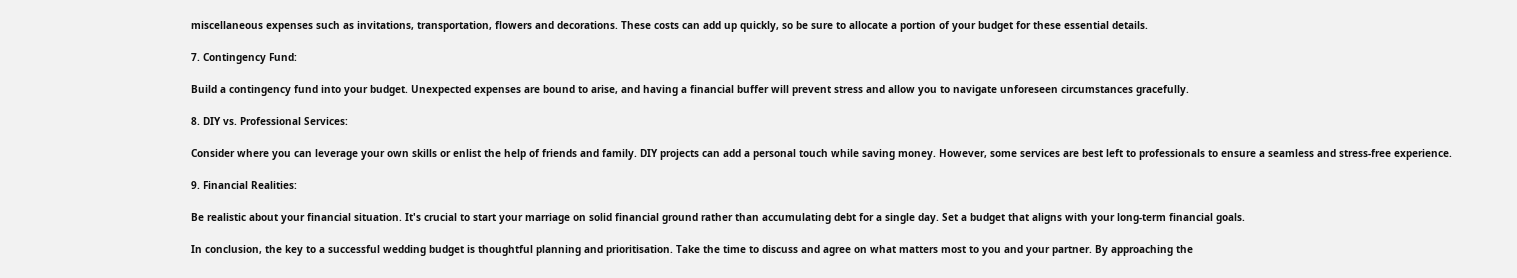miscellaneous expenses such as invitations, transportation, flowers and decorations. These costs can add up quickly, so be sure to allocate a portion of your budget for these essential details.

7. Contingency Fund:

Build a contingency fund into your budget. Unexpected expenses are bound to arise, and having a financial buffer will prevent stress and allow you to navigate unforeseen circumstances gracefully.

8. DIY vs. Professional Services:

Consider where you can leverage your own skills or enlist the help of friends and family. DIY projects can add a personal touch while saving money. However, some services are best left to professionals to ensure a seamless and stress-free experience.

9. Financial Realities:

Be realistic about your financial situation. It's crucial to start your marriage on solid financial ground rather than accumulating debt for a single day. Set a budget that aligns with your long-term financial goals.

In conclusion, the key to a successful wedding budget is thoughtful planning and prioritisation. Take the time to discuss and agree on what matters most to you and your partner. By approaching the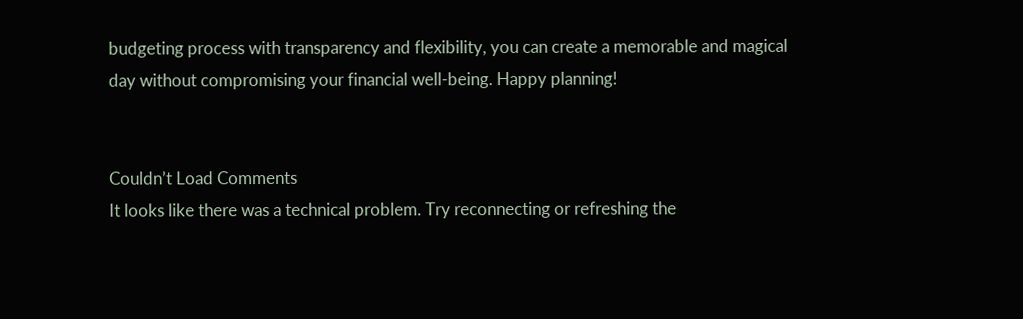budgeting process with transparency and flexibility, you can create a memorable and magical day without compromising your financial well-being. Happy planning!


Couldn’t Load Comments
It looks like there was a technical problem. Try reconnecting or refreshing the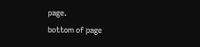page.
bottom of page